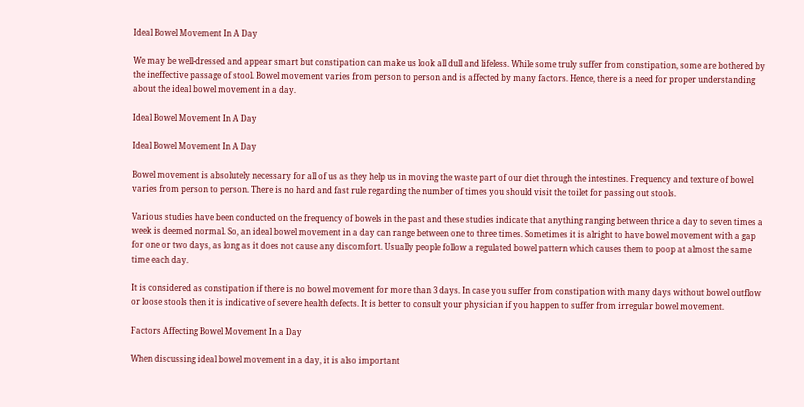Ideal Bowel Movement In A Day

We may be well-dressed and appear smart but constipation can make us look all dull and lifeless. While some truly suffer from constipation, some are bothered by the ineffective passage of stool. Bowel movement varies from person to person and is affected by many factors. Hence, there is a need for proper understanding about the ideal bowel movement in a day.

Ideal Bowel Movement In A Day

Ideal Bowel Movement In A Day

Bowel movement is absolutely necessary for all of us as they help us in moving the waste part of our diet through the intestines. Frequency and texture of bowel varies from person to person. There is no hard and fast rule regarding the number of times you should visit the toilet for passing out stools.

Various studies have been conducted on the frequency of bowels in the past and these studies indicate that anything ranging between thrice a day to seven times a week is deemed normal. So, an ideal bowel movement in a day can range between one to three times. Sometimes it is alright to have bowel movement with a gap for one or two days, as long as it does not cause any discomfort. Usually people follow a regulated bowel pattern which causes them to poop at almost the same time each day.

It is considered as constipation if there is no bowel movement for more than 3 days. In case you suffer from constipation with many days without bowel outflow or loose stools then it is indicative of severe health defects. It is better to consult your physician if you happen to suffer from irregular bowel movement.

Factors Affecting Bowel Movement In a Day

When discussing ideal bowel movement in a day, it is also important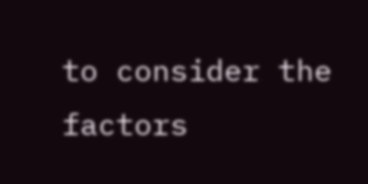to consider the factors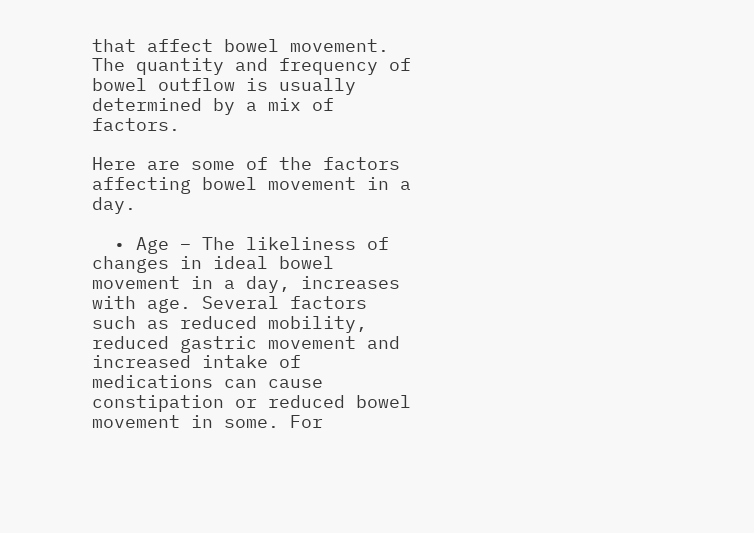that affect bowel movement. The quantity and frequency of bowel outflow is usually determined by a mix of factors.

Here are some of the factors affecting bowel movement in a day.

  • Age – The likeliness of changes in ideal bowel movement in a day, increases with age. Several factors such as reduced mobility, reduced gastric movement and increased intake of medications can cause constipation or reduced bowel movement in some. For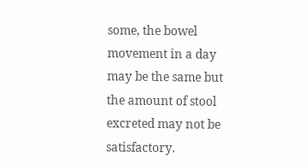some, the bowel movement in a day may be the same but the amount of stool excreted may not be satisfactory.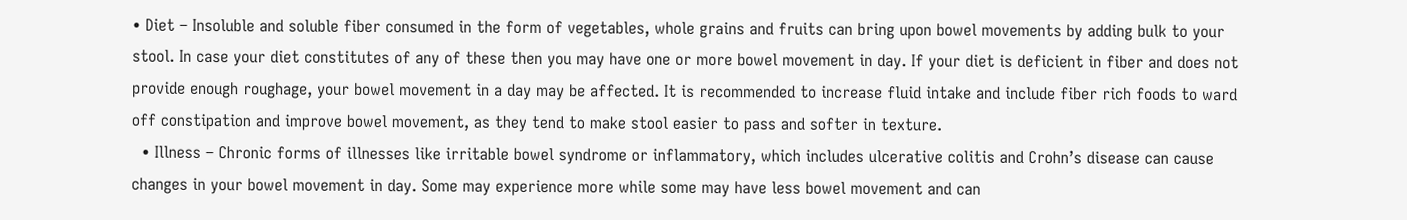• Diet – Insoluble and soluble fiber consumed in the form of vegetables, whole grains and fruits can bring upon bowel movements by adding bulk to your stool. In case your diet constitutes of any of these then you may have one or more bowel movement in day. If your diet is deficient in fiber and does not provide enough roughage, your bowel movement in a day may be affected. It is recommended to increase fluid intake and include fiber rich foods to ward off constipation and improve bowel movement, as they tend to make stool easier to pass and softer in texture.
  • Illness – Chronic forms of illnesses like irritable bowel syndrome or inflammatory, which includes ulcerative colitis and Crohn’s disease can cause changes in your bowel movement in day. Some may experience more while some may have less bowel movement and can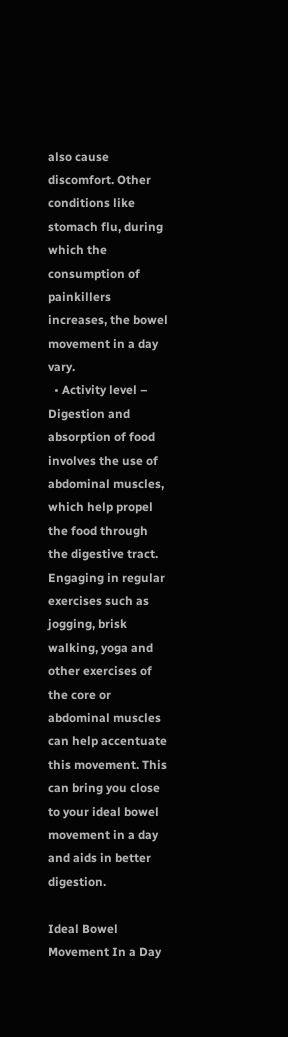also cause discomfort. Other conditions like stomach flu, during which the consumption of painkillers increases, the bowel movement in a day vary.
  • Activity level – Digestion and absorption of food involves the use of abdominal muscles, which help propel the food through the digestive tract. Engaging in regular exercises such as jogging, brisk walking, yoga and other exercises of the core or abdominal muscles can help accentuate this movement. This can bring you close to your ideal bowel movement in a day and aids in better digestion.

Ideal Bowel Movement In a Day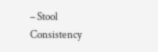– Stool Consistency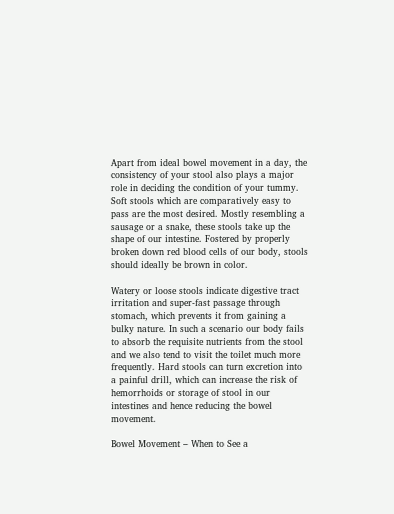Apart from ideal bowel movement in a day, the consistency of your stool also plays a major role in deciding the condition of your tummy. Soft stools which are comparatively easy to pass are the most desired. Mostly resembling a sausage or a snake, these stools take up the shape of our intestine. Fostered by properly broken down red blood cells of our body, stools should ideally be brown in color.

Watery or loose stools indicate digestive tract irritation and super-fast passage through stomach, which prevents it from gaining a bulky nature. In such a scenario our body fails to absorb the requisite nutrients from the stool and we also tend to visit the toilet much more frequently. Hard stools can turn excretion into a painful drill, which can increase the risk of hemorrhoids or storage of stool in our intestines and hence reducing the bowel movement.

Bowel Movement – When to See a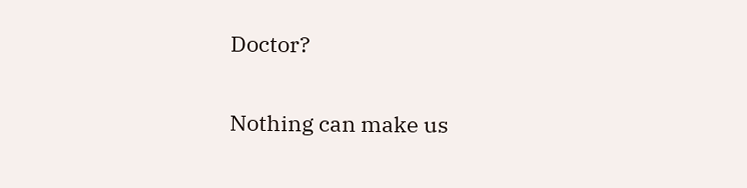Doctor?

Nothing can make us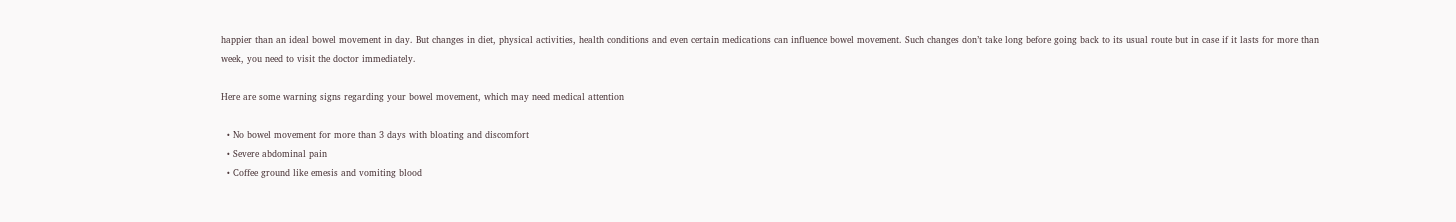happier than an ideal bowel movement in day. But changes in diet, physical activities, health conditions and even certain medications can influence bowel movement. Such changes don’t take long before going back to its usual route but in case if it lasts for more than week, you need to visit the doctor immediately.

Here are some warning signs regarding your bowel movement, which may need medical attention

  • No bowel movement for more than 3 days with bloating and discomfort
  • Severe abdominal pain
  • Coffee ground like emesis and vomiting blood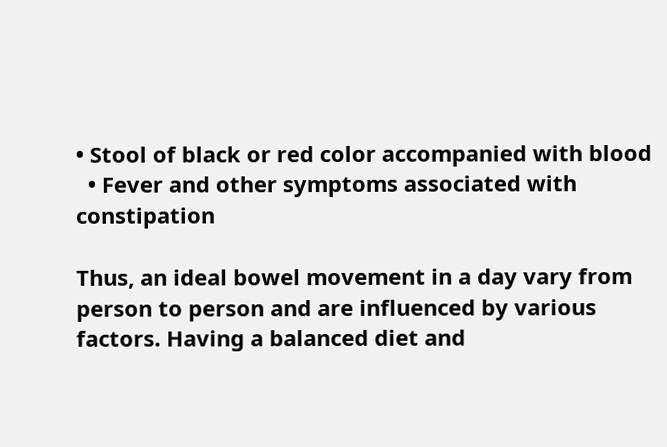• Stool of black or red color accompanied with blood
  • Fever and other symptoms associated with constipation

Thus, an ideal bowel movement in a day vary from person to person and are influenced by various factors. Having a balanced diet and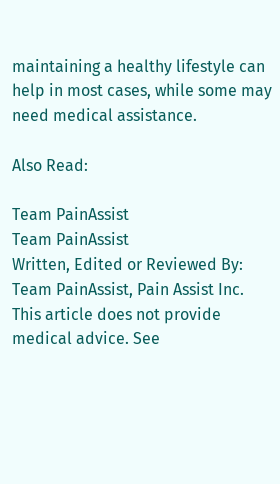maintaining a healthy lifestyle can help in most cases, while some may need medical assistance.

Also Read:

Team PainAssist
Team PainAssist
Written, Edited or Reviewed By: Team PainAssist, Pain Assist Inc. This article does not provide medical advice. See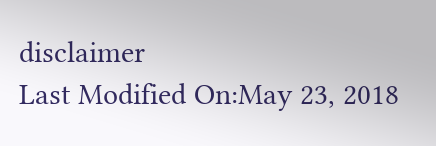disclaimer
Last Modified On:May 23, 2018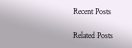Recent Posts

Related Posts